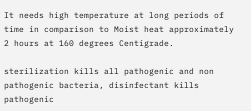It needs high temperature at long periods of time in comparison to Moist heat approximately 2 hours at 160 degrees Centigrade.

sterilization kills all pathogenic and non pathogenic bacteria, disinfectant kills pathogenic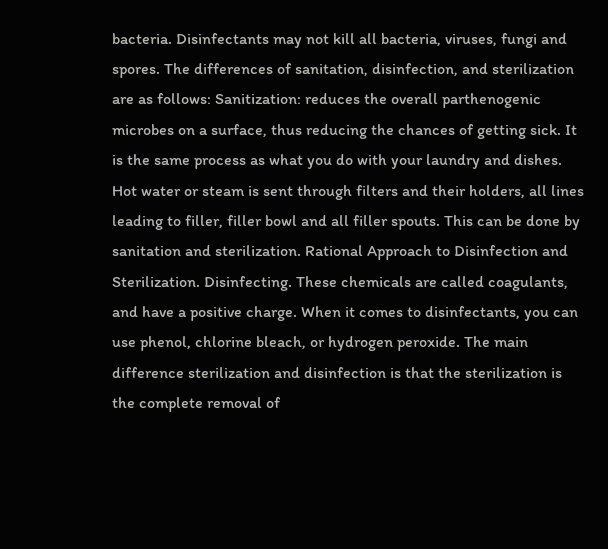bacteria. Disinfectants may not kill all bacteria, viruses, fungi and spores. The differences of sanitation, disinfection, and sterilization are as follows: Sanitization: reduces the overall parthenogenic microbes on a surface, thus reducing the chances of getting sick. It is the same process as what you do with your laundry and dishes. Hot water or steam is sent through filters and their holders, all lines leading to filler, filler bowl and all filler spouts. This can be done by sanitation and sterilization. Rational Approach to Disinfection and Sterilization. Disinfecting. These chemicals are called coagulants, and have a positive charge. When it comes to disinfectants, you can use phenol, chlorine bleach, or hydrogen peroxide. The main difference sterilization and disinfection is that the sterilization is the complete removal of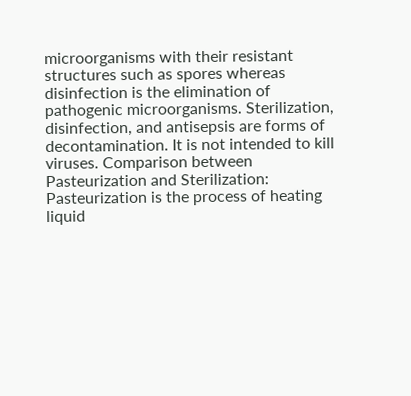microorganisms with their resistant structures such as spores whereas disinfection is the elimination of pathogenic microorganisms. Sterilization, disinfection, and antisepsis are forms of decontamination. It is not intended to kill viruses. Comparison between Pasteurization and Sterilization: Pasteurization is the process of heating liquid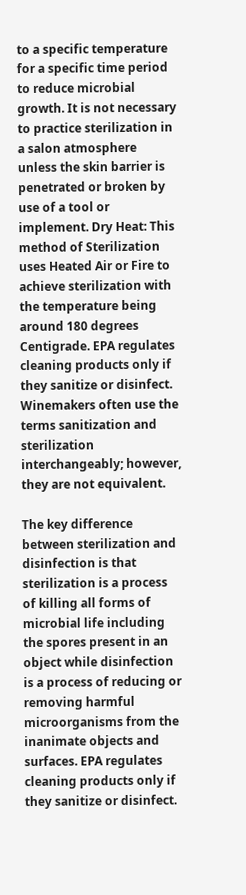to a specific temperature for a specific time period to reduce microbial growth. It is not necessary to practice sterilization in a salon atmosphere unless the skin barrier is penetrated or broken by use of a tool or implement. Dry Heat: This method of Sterilization uses Heated Air or Fire to achieve sterilization with the temperature being around 180 degrees Centigrade. EPA regulates cleaning products only if they sanitize or disinfect. Winemakers often use the terms sanitization and sterilization interchangeably; however, they are not equivalent.

The key difference between sterilization and disinfection is that sterilization is a process of killing all forms of microbial life including the spores present in an object while disinfection is a process of reducing or removing harmful microorganisms from the inanimate objects and surfaces. EPA regulates cleaning products only if they sanitize or disinfect.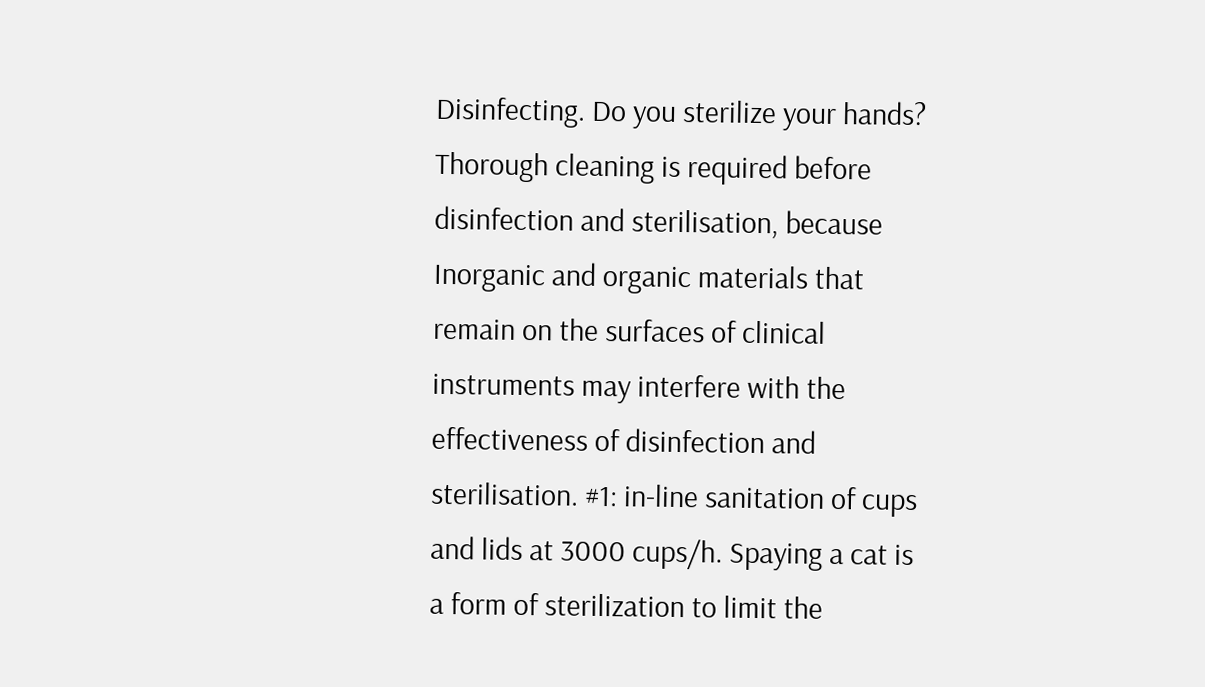Disinfecting. Do you sterilize your hands? Thorough cleaning is required before disinfection and sterilisation, because Inorganic and organic materials that remain on the surfaces of clinical instruments may interfere with the effectiveness of disinfection and sterilisation. #1: in-line sanitation of cups and lids at 3000 cups/h. Spaying a cat is a form of sterilization to limit the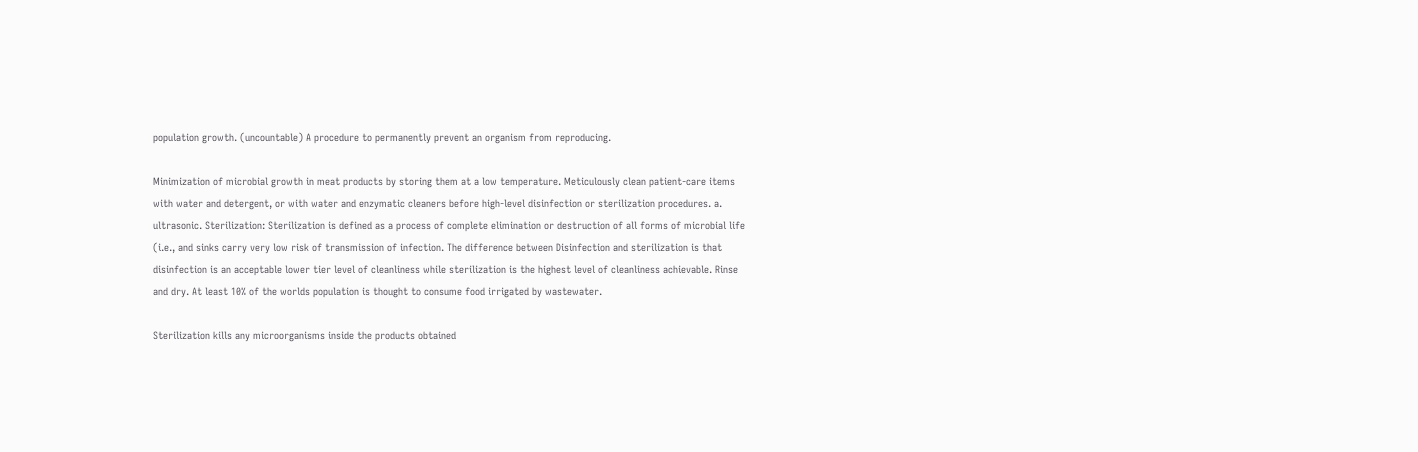population growth. (uncountable) A procedure to permanently prevent an organism from reproducing.

Minimization of microbial growth in meat products by storing them at a low temperature. Meticulously clean patient-care items with water and detergent, or with water and enzymatic cleaners before high-level disinfection or sterilization procedures. a. ultrasonic. Sterilization: Sterilization is defined as a process of complete elimination or destruction of all forms of microbial life (i.e., and sinks carry very low risk of transmission of infection. The difference between Disinfection and sterilization is that disinfection is an acceptable lower tier level of cleanliness while sterilization is the highest level of cleanliness achievable. Rinse and dry. At least 10% of the worlds population is thought to consume food irrigated by wastewater.

Sterilization kills any microorganisms inside the products obtained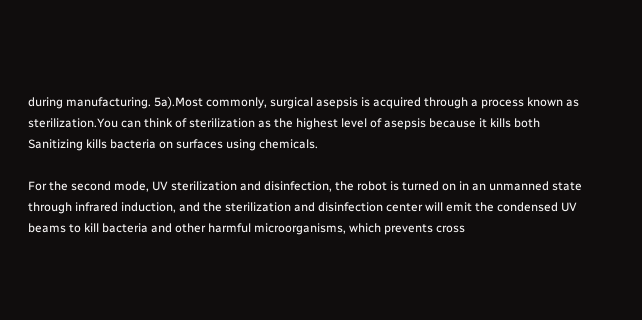during manufacturing. 5a).Most commonly, surgical asepsis is acquired through a process known as sterilization.You can think of sterilization as the highest level of asepsis because it kills both Sanitizing kills bacteria on surfaces using chemicals.

For the second mode, UV sterilization and disinfection, the robot is turned on in an unmanned state through infrared induction, and the sterilization and disinfection center will emit the condensed UV beams to kill bacteria and other harmful microorganisms, which prevents cross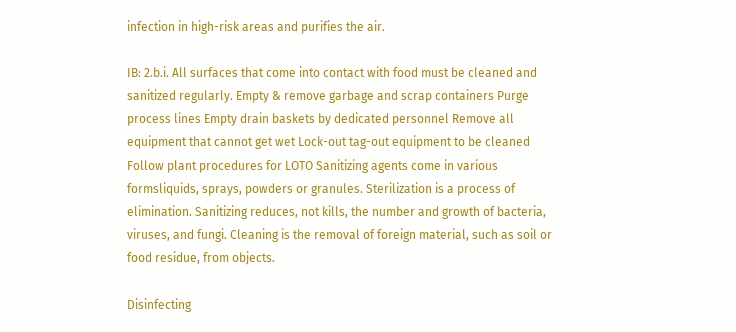infection in high-risk areas and purifies the air.

IB: 2.b.i. All surfaces that come into contact with food must be cleaned and sanitized regularly. Empty & remove garbage and scrap containers Purge process lines Empty drain baskets by dedicated personnel Remove all equipment that cannot get wet Lock-out tag-out equipment to be cleaned Follow plant procedures for LOTO Sanitizing agents come in various formsliquids, sprays, powders or granules. Sterilization is a process of elimination. Sanitizing reduces, not kills, the number and growth of bacteria, viruses, and fungi. Cleaning is the removal of foreign material, such as soil or food residue, from objects.

Disinfecting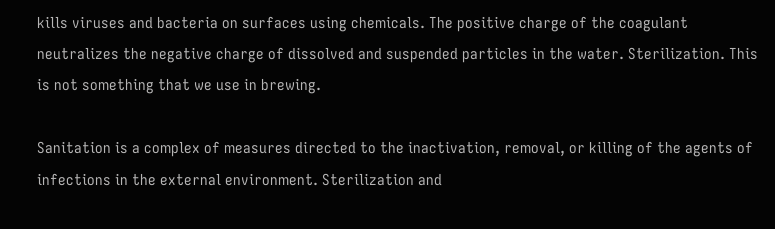kills viruses and bacteria on surfaces using chemicals. The positive charge of the coagulant neutralizes the negative charge of dissolved and suspended particles in the water. Sterilization. This is not something that we use in brewing.

Sanitation is a complex of measures directed to the inactivation, removal, or killing of the agents of infections in the external environment. Sterilization and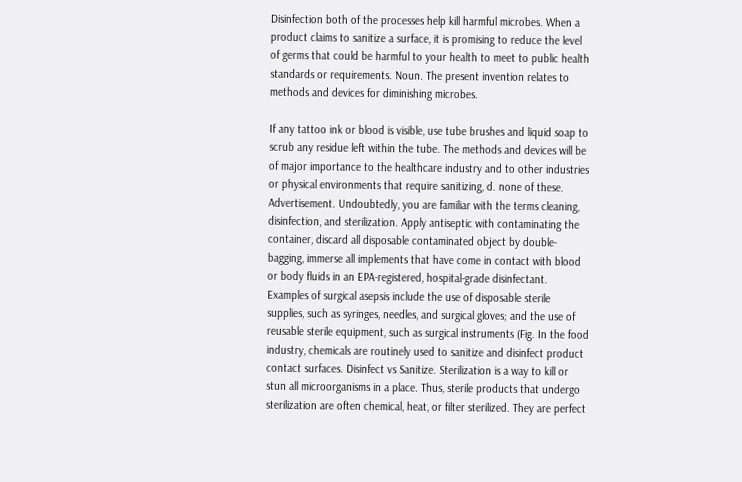Disinfection both of the processes help kill harmful microbes. When a product claims to sanitize a surface, it is promising to reduce the level of germs that could be harmful to your health to meet to public health standards or requirements. Noun. The present invention relates to methods and devices for diminishing microbes.

If any tattoo ink or blood is visible, use tube brushes and liquid soap to scrub any residue left within the tube. The methods and devices will be of major importance to the healthcare industry and to other industries or physical environments that require sanitizing, d. none of these. Advertisement. Undoubtedly, you are familiar with the terms cleaning, disinfection, and sterilization. Apply antiseptic with contaminating the container, discard all disposable contaminated object by double-bagging, immerse all implements that have come in contact with blood or body fluids in an EPA-registered, hospital-grade disinfectant. Examples of surgical asepsis include the use of disposable sterile supplies, such as syringes, needles, and surgical gloves; and the use of reusable sterile equipment, such as surgical instruments (Fig. In the food industry, chemicals are routinely used to sanitize and disinfect product contact surfaces. Disinfect vs Sanitize. Sterilization is a way to kill or stun all microorganisms in a place. Thus, sterile products that undergo sterilization are often chemical, heat, or filter sterilized. They are perfect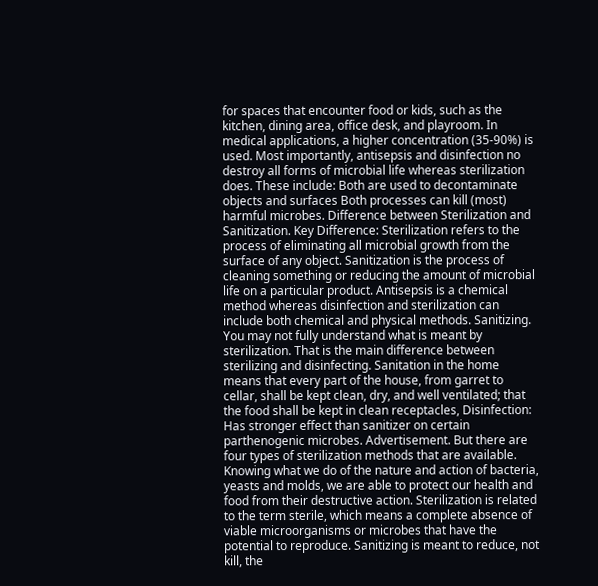for spaces that encounter food or kids, such as the kitchen, dining area, office desk, and playroom. In medical applications, a higher concentration (35-90%) is used. Most importantly, antisepsis and disinfection no destroy all forms of microbial life whereas sterilization does. These include: Both are used to decontaminate objects and surfaces Both processes can kill (most) harmful microbes. Difference between Sterilization and Sanitization. Key Difference: Sterilization refers to the process of eliminating all microbial growth from the surface of any object. Sanitization is the process of cleaning something or reducing the amount of microbial life on a particular product. Antisepsis is a chemical method whereas disinfection and sterilization can include both chemical and physical methods. Sanitizing. You may not fully understand what is meant by sterilization. That is the main difference between sterilizing and disinfecting. Sanitation in the home means that every part of the house, from garret to cellar, shall be kept clean, dry, and well ventilated; that the food shall be kept in clean receptacles, Disinfection: Has stronger effect than sanitizer on certain parthenogenic microbes. Advertisement. But there are four types of sterilization methods that are available. Knowing what we do of the nature and action of bacteria, yeasts and molds, we are able to protect our health and food from their destructive action. Sterilization is related to the term sterile, which means a complete absence of viable microorganisms or microbes that have the potential to reproduce. Sanitizing is meant to reduce, not kill, the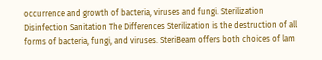occurrence and growth of bacteria, viruses and fungi. Sterilization Disinfection Sanitation The Differences Sterilization is the destruction of all forms of bacteria, fungi, and viruses. SteriBeam offers both choices of lam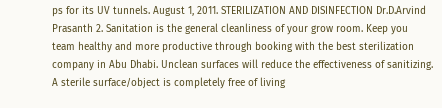ps for its UV tunnels. August 1, 2011. STERILIZATION AND DISINFECTION Dr.D.Arvind Prasanth 2. Sanitation is the general cleanliness of your grow room. Keep you team healthy and more productive through booking with the best sterilization company in Abu Dhabi. Unclean surfaces will reduce the effectiveness of sanitizing. A sterile surface/object is completely free of living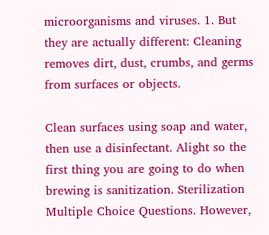microorganisms and viruses. 1. But they are actually different: Cleaning removes dirt, dust, crumbs, and germs from surfaces or objects.

Clean surfaces using soap and water, then use a disinfectant. Alight so the first thing you are going to do when brewing is sanitization. Sterilization Multiple Choice Questions. However,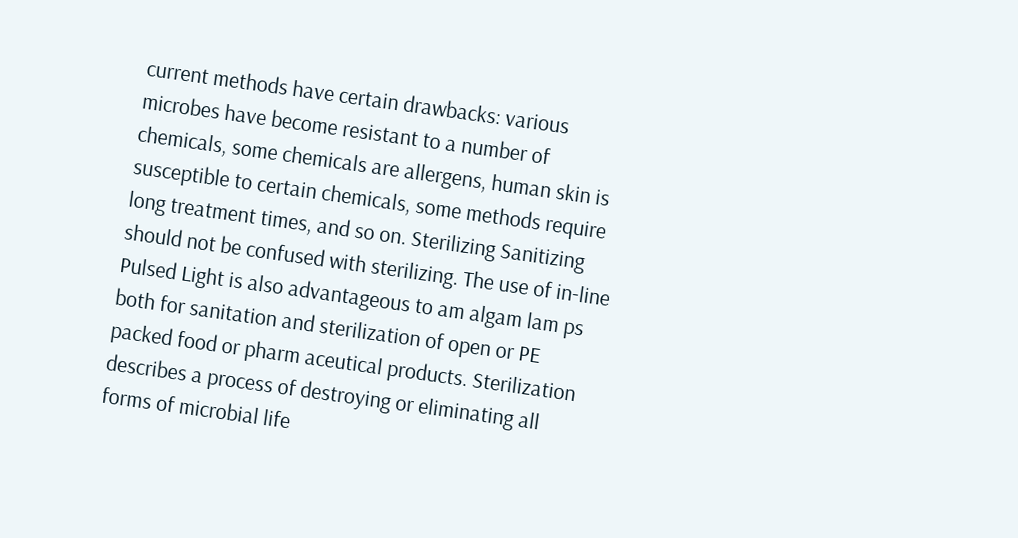current methods have certain drawbacks: various microbes have become resistant to a number of chemicals, some chemicals are allergens, human skin is susceptible to certain chemicals, some methods require long treatment times, and so on. Sterilizing Sanitizing should not be confused with sterilizing. The use of in-line Pulsed Light is also advantageous to am algam lam ps both for sanitation and sterilization of open or PE packed food or pharm aceutical products. Sterilization describes a process of destroying or eliminating all forms of microbial life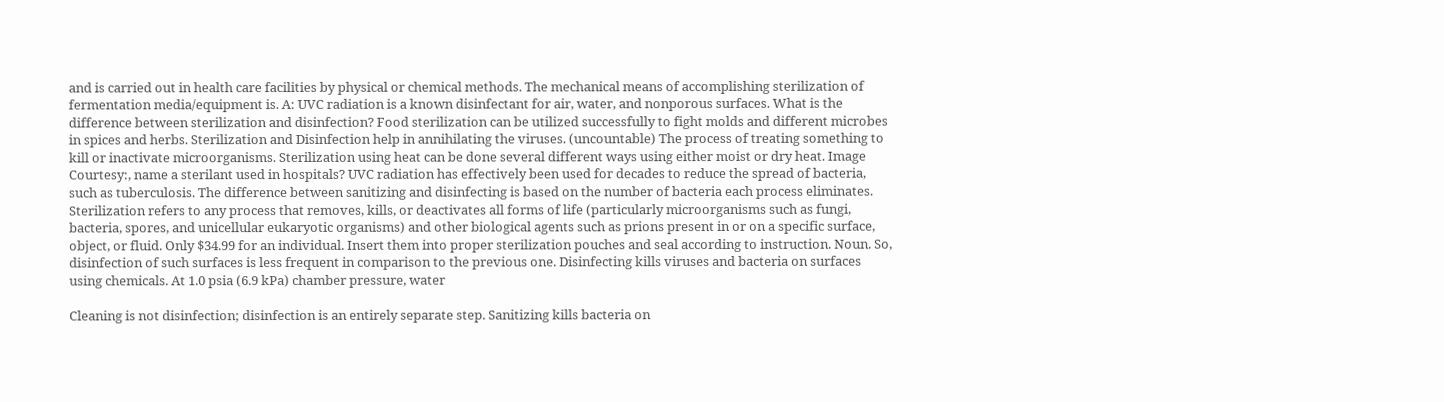and is carried out in health care facilities by physical or chemical methods. The mechanical means of accomplishing sterilization of fermentation media/equipment is. A: UVC radiation is a known disinfectant for air, water, and nonporous surfaces. What is the difference between sterilization and disinfection? Food sterilization can be utilized successfully to fight molds and different microbes in spices and herbs. Sterilization and Disinfection help in annihilating the viruses. (uncountable) The process of treating something to kill or inactivate microorganisms. Sterilization using heat can be done several different ways using either moist or dry heat. Image Courtesy:, name a sterilant used in hospitals? UVC radiation has effectively been used for decades to reduce the spread of bacteria, such as tuberculosis. The difference between sanitizing and disinfecting is based on the number of bacteria each process eliminates. Sterilization refers to any process that removes, kills, or deactivates all forms of life (particularly microorganisms such as fungi, bacteria, spores, and unicellular eukaryotic organisms) and other biological agents such as prions present in or on a specific surface, object, or fluid. Only $34.99 for an individual. Insert them into proper sterilization pouches and seal according to instruction. Noun. So, disinfection of such surfaces is less frequent in comparison to the previous one. Disinfecting kills viruses and bacteria on surfaces using chemicals. At 1.0 psia (6.9 kPa) chamber pressure, water

Cleaning is not disinfection; disinfection is an entirely separate step. Sanitizing kills bacteria on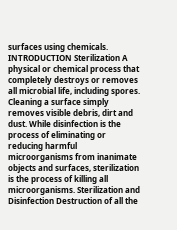surfaces using chemicals. INTRODUCTION Sterilization A physical or chemical process that completely destroys or removes all microbial life, including spores. Cleaning a surface simply removes visible debris, dirt and dust. While disinfection is the process of eliminating or reducing harmful microorganisms from inanimate objects and surfaces, sterilization is the process of killing all microorganisms. Sterilization and Disinfection Destruction of all the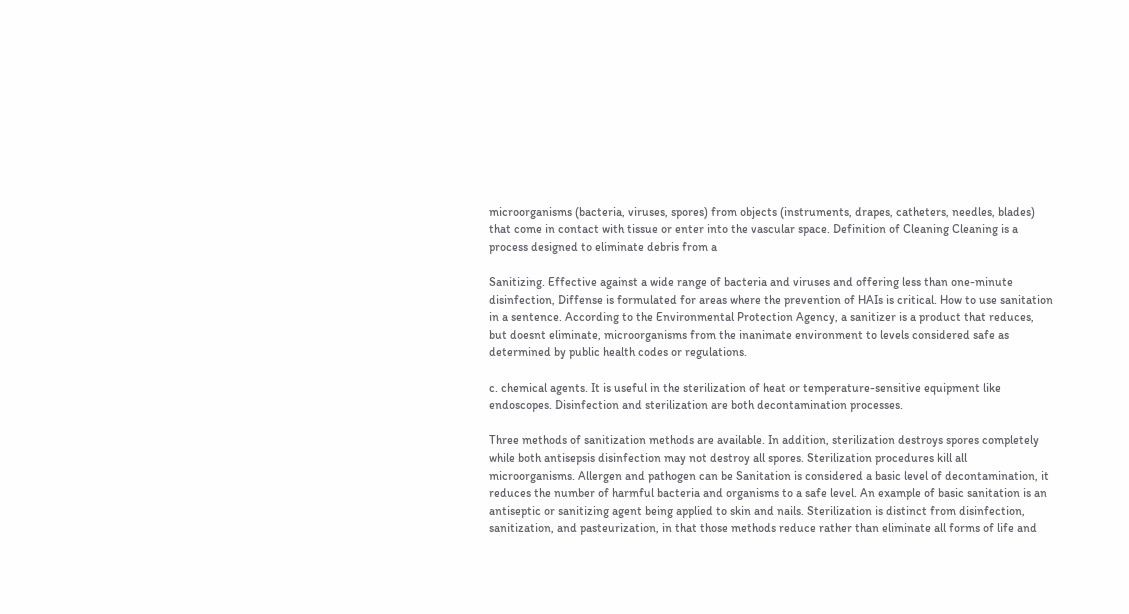microorganisms (bacteria, viruses, spores) from objects (instruments, drapes, catheters, needles, blades) that come in contact with tissue or enter into the vascular space. Definition of Cleaning Cleaning is a process designed to eliminate debris from a

Sanitizing. Effective against a wide range of bacteria and viruses and offering less than one-minute disinfection, Diffense is formulated for areas where the prevention of HAIs is critical. How to use sanitation in a sentence. According to the Environmental Protection Agency, a sanitizer is a product that reduces, but doesnt eliminate, microorganisms from the inanimate environment to levels considered safe as determined by public health codes or regulations.

c. chemical agents. It is useful in the sterilization of heat or temperature-sensitive equipment like endoscopes. Disinfection and sterilization are both decontamination processes.

Three methods of sanitization methods are available. In addition, sterilization destroys spores completely while both antisepsis disinfection may not destroy all spores. Sterilization procedures kill all microorganisms. Allergen and pathogen can be Sanitation is considered a basic level of decontamination, it reduces the number of harmful bacteria and organisms to a safe level. An example of basic sanitation is an antiseptic or sanitizing agent being applied to skin and nails. Sterilization is distinct from disinfection, sanitization, and pasteurization, in that those methods reduce rather than eliminate all forms of life and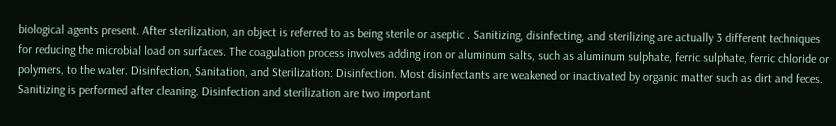biological agents present. After sterilization, an object is referred to as being sterile or aseptic . Sanitizing, disinfecting, and sterilizing are actually 3 different techniques for reducing the microbial load on surfaces. The coagulation process involves adding iron or aluminum salts, such as aluminum sulphate, ferric sulphate, ferric chloride or polymers, to the water. Disinfection, Sanitation, and Sterilization: Disinfection. Most disinfectants are weakened or inactivated by organic matter such as dirt and feces. Sanitizing is performed after cleaning. Disinfection and sterilization are two important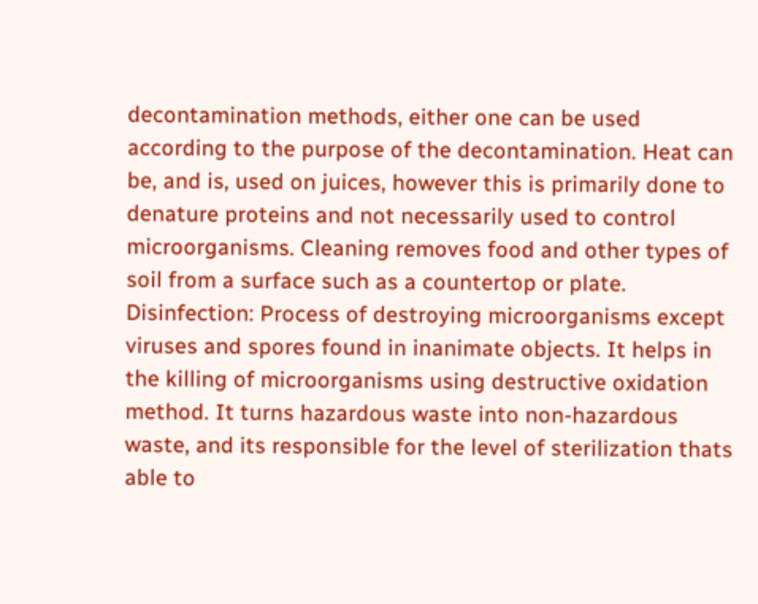decontamination methods, either one can be used according to the purpose of the decontamination. Heat can be, and is, used on juices, however this is primarily done to denature proteins and not necessarily used to control microorganisms. Cleaning removes food and other types of soil from a surface such as a countertop or plate. Disinfection: Process of destroying microorganisms except viruses and spores found in inanimate objects. It helps in the killing of microorganisms using destructive oxidation method. It turns hazardous waste into non-hazardous waste, and its responsible for the level of sterilization thats able to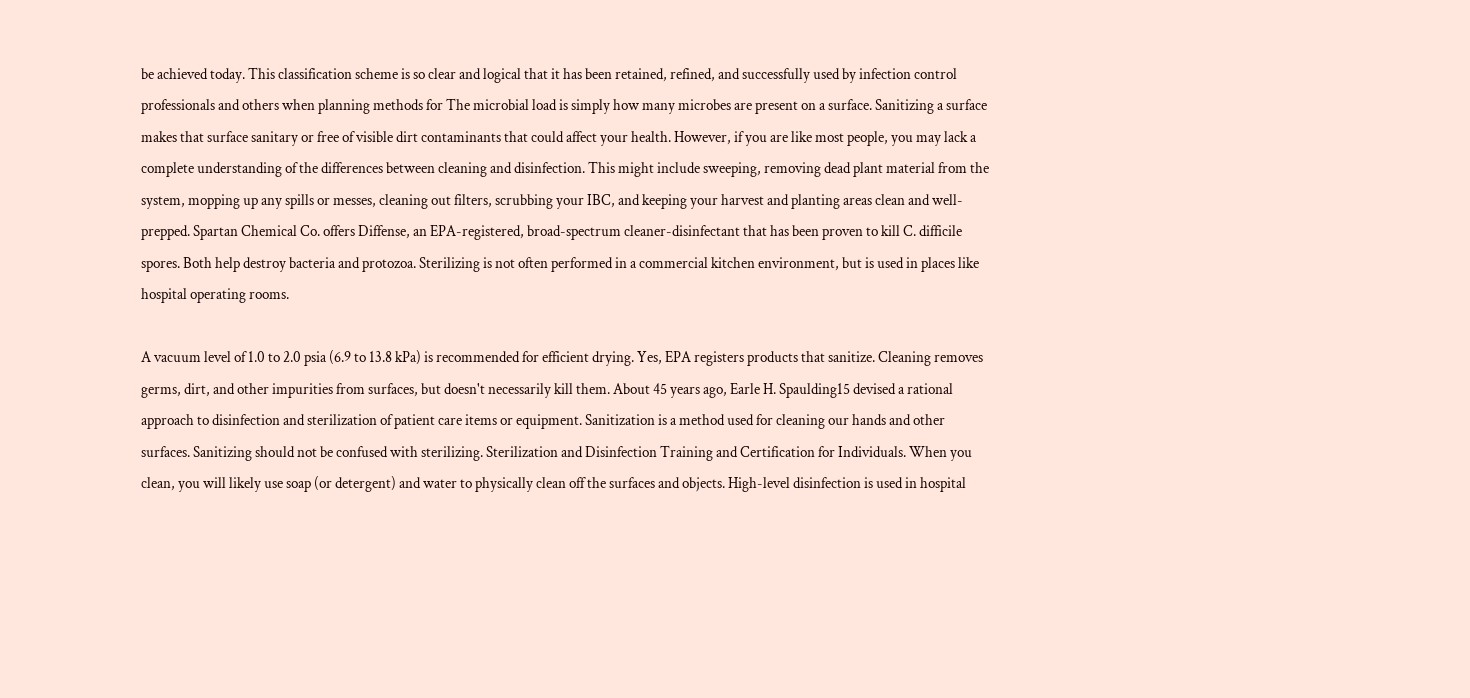be achieved today. This classification scheme is so clear and logical that it has been retained, refined, and successfully used by infection control professionals and others when planning methods for The microbial load is simply how many microbes are present on a surface. Sanitizing a surface makes that surface sanitary or free of visible dirt contaminants that could affect your health. However, if you are like most people, you may lack a complete understanding of the differences between cleaning and disinfection. This might include sweeping, removing dead plant material from the system, mopping up any spills or messes, cleaning out filters, scrubbing your IBC, and keeping your harvest and planting areas clean and well-prepped. Spartan Chemical Co. offers Diffense, an EPA-registered, broad-spectrum cleaner-disinfectant that has been proven to kill C. difficile spores. Both help destroy bacteria and protozoa. Sterilizing is not often performed in a commercial kitchen environment, but is used in places like hospital operating rooms.

A vacuum level of 1.0 to 2.0 psia (6.9 to 13.8 kPa) is recommended for efficient drying. Yes, EPA registers products that sanitize. Cleaning removes germs, dirt, and other impurities from surfaces, but doesn't necessarily kill them. About 45 years ago, Earle H. Spaulding15 devised a rational approach to disinfection and sterilization of patient care items or equipment. Sanitization is a method used for cleaning our hands and other surfaces. Sanitizing should not be confused with sterilizing. Sterilization and Disinfection Training and Certification for Individuals. When you clean, you will likely use soap (or detergent) and water to physically clean off the surfaces and objects. High-level disinfection is used in hospital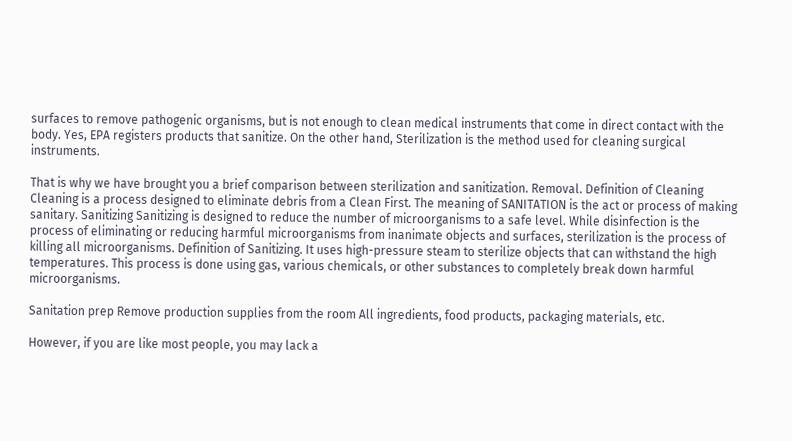surfaces to remove pathogenic organisms, but is not enough to clean medical instruments that come in direct contact with the body. Yes, EPA registers products that sanitize. On the other hand, Sterilization is the method used for cleaning surgical instruments.

That is why we have brought you a brief comparison between sterilization and sanitization. Removal. Definition of Cleaning Cleaning is a process designed to eliminate debris from a Clean First. The meaning of SANITATION is the act or process of making sanitary. Sanitizing Sanitizing is designed to reduce the number of microorganisms to a safe level. While disinfection is the process of eliminating or reducing harmful microorganisms from inanimate objects and surfaces, sterilization is the process of killing all microorganisms. Definition of Sanitizing. It uses high-pressure steam to sterilize objects that can withstand the high temperatures. This process is done using gas, various chemicals, or other substances to completely break down harmful microorganisms.

Sanitation prep Remove production supplies from the room All ingredients, food products, packaging materials, etc.

However, if you are like most people, you may lack a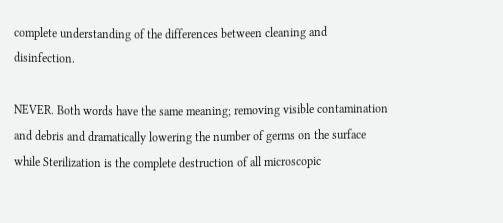complete understanding of the differences between cleaning and disinfection.

NEVER. Both words have the same meaning; removing visible contamination and debris and dramatically lowering the number of germs on the surface while Sterilization is the complete destruction of all microscopic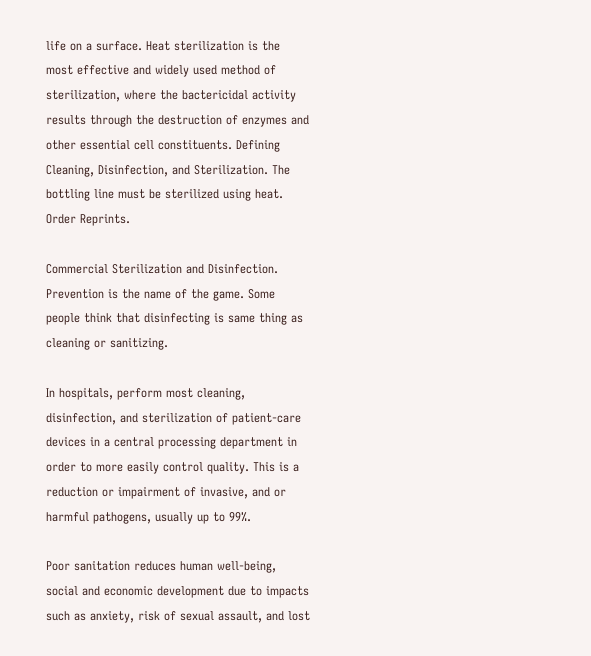life on a surface. Heat sterilization is the most effective and widely used method of sterilization, where the bactericidal activity results through the destruction of enzymes and other essential cell constituents. Defining Cleaning, Disinfection, and Sterilization. The bottling line must be sterilized using heat. Order Reprints.

Commercial Sterilization and Disinfection. Prevention is the name of the game. Some people think that disinfecting is same thing as cleaning or sanitizing.

In hospitals, perform most cleaning, disinfection, and sterilization of patient-care devices in a central processing department in order to more easily control quality. This is a reduction or impairment of invasive, and or harmful pathogens, usually up to 99%.

Poor sanitation reduces human well-being, social and economic development due to impacts such as anxiety, risk of sexual assault, and lost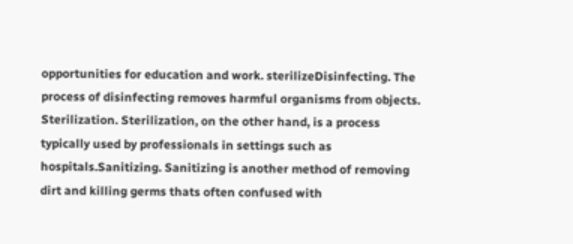opportunities for education and work. sterilizeDisinfecting. The process of disinfecting removes harmful organisms from objects. Sterilization. Sterilization, on the other hand, is a process typically used by professionals in settings such as hospitals.Sanitizing. Sanitizing is another method of removing dirt and killing germs thats often confused with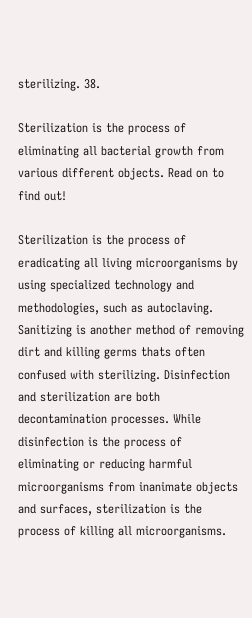sterilizing. 38.

Sterilization is the process of eliminating all bacterial growth from various different objects. Read on to find out!

Sterilization is the process of eradicating all living microorganisms by using specialized technology and methodologies, such as autoclaving. Sanitizing is another method of removing dirt and killing germs thats often confused with sterilizing. Disinfection and sterilization are both decontamination processes. While disinfection is the process of eliminating or reducing harmful microorganisms from inanimate objects and surfaces, sterilization is the process of killing all microorganisms.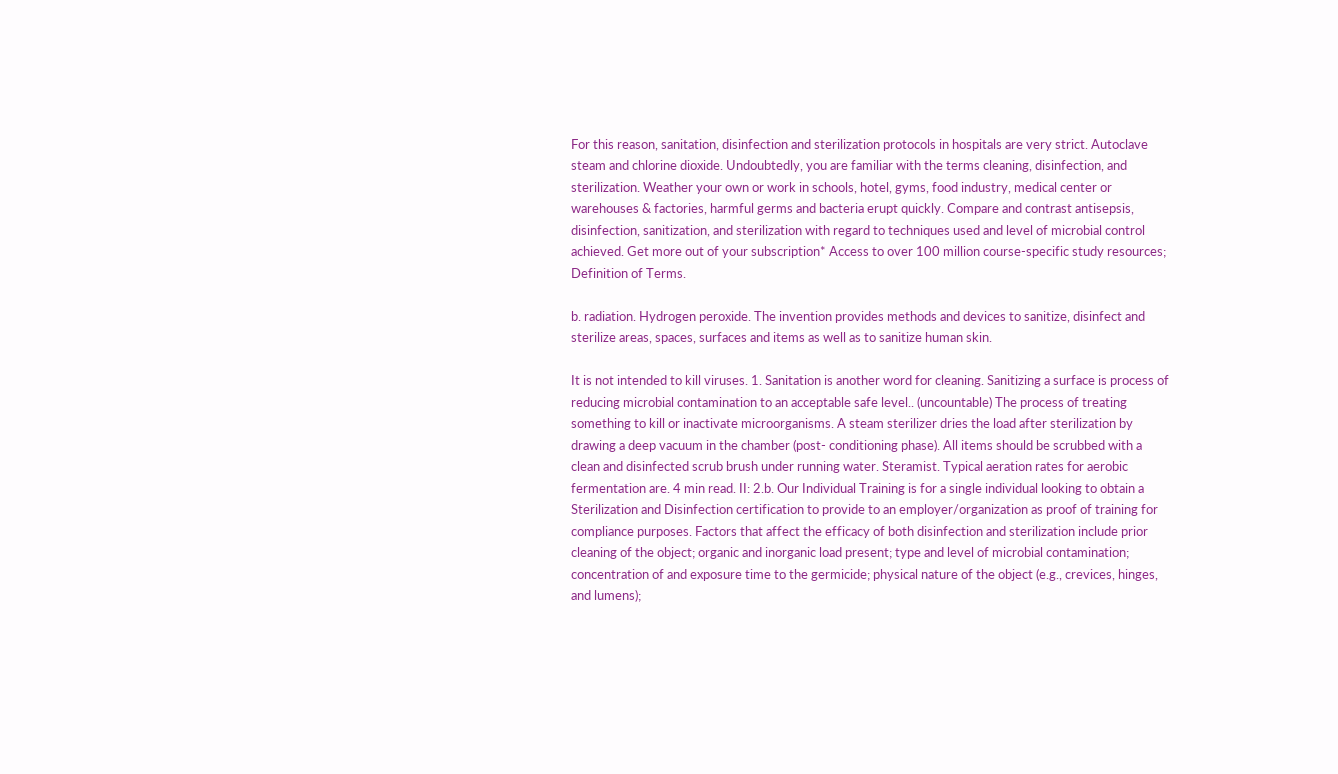For this reason, sanitation, disinfection and sterilization protocols in hospitals are very strict. Autoclave steam and chlorine dioxide. Undoubtedly, you are familiar with the terms cleaning, disinfection, and sterilization. Weather your own or work in schools, hotel, gyms, food industry, medical center or warehouses & factories, harmful germs and bacteria erupt quickly. Compare and contrast antisepsis, disinfection, sanitization, and sterilization with regard to techniques used and level of microbial control achieved. Get more out of your subscription* Access to over 100 million course-specific study resources; Definition of Terms.

b. radiation. Hydrogen peroxide. The invention provides methods and devices to sanitize, disinfect and sterilize areas, spaces, surfaces and items as well as to sanitize human skin.

It is not intended to kill viruses. 1. Sanitation is another word for cleaning. Sanitizing a surface is process of reducing microbial contamination to an acceptable safe level.. (uncountable) The process of treating something to kill or inactivate microorganisms. A steam sterilizer dries the load after sterilization by drawing a deep vacuum in the chamber (post- conditioning phase). All items should be scrubbed with a clean and disinfected scrub brush under running water. Steramist. Typical aeration rates for aerobic fermentation are. 4 min read. II: 2.b. Our Individual Training is for a single individual looking to obtain a Sterilization and Disinfection certification to provide to an employer/organization as proof of training for compliance purposes. Factors that affect the efficacy of both disinfection and sterilization include prior cleaning of the object; organic and inorganic load present; type and level of microbial contamination; concentration of and exposure time to the germicide; physical nature of the object (e.g., crevices, hinges, and lumens);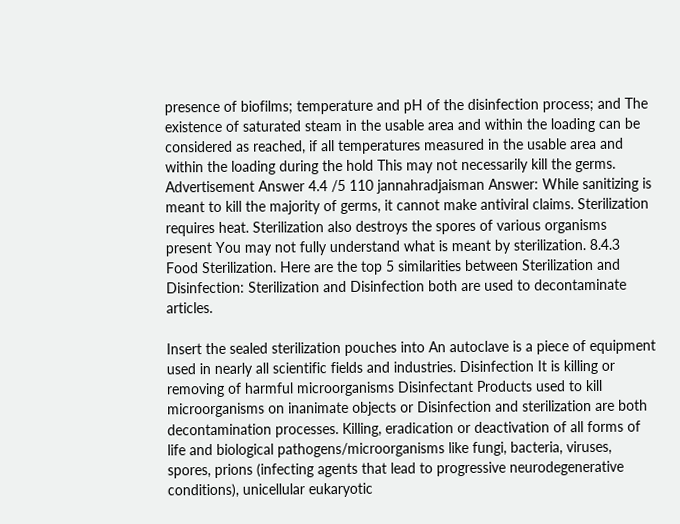presence of biofilms; temperature and pH of the disinfection process; and The existence of saturated steam in the usable area and within the loading can be considered as reached, if all temperatures measured in the usable area and within the loading during the hold This may not necessarily kill the germs. Advertisement Answer 4.4 /5 110 jannahradjaisman Answer: While sanitizing is meant to kill the majority of germs, it cannot make antiviral claims. Sterilization requires heat. Sterilization also destroys the spores of various organisms present You may not fully understand what is meant by sterilization. 8.4.3 Food Sterilization. Here are the top 5 similarities between Sterilization and Disinfection: Sterilization and Disinfection both are used to decontaminate articles.

Insert the sealed sterilization pouches into An autoclave is a piece of equipment used in nearly all scientific fields and industries. Disinfection It is killing or removing of harmful microorganisms Disinfectant Products used to kill microorganisms on inanimate objects or Disinfection and sterilization are both decontamination processes. Killing, eradication or deactivation of all forms of life and biological pathogens/microorganisms like fungi, bacteria, viruses, spores, prions (infecting agents that lead to progressive neurodegenerative conditions), unicellular eukaryotic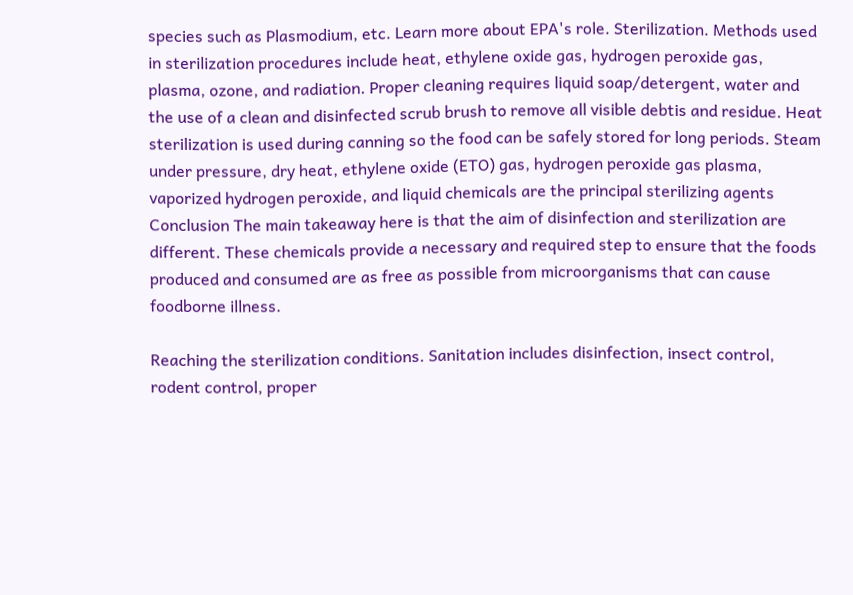species such as Plasmodium, etc. Learn more about EPA's role. Sterilization. Methods used in sterilization procedures include heat, ethylene oxide gas, hydrogen peroxide gas, plasma, ozone, and radiation. Proper cleaning requires liquid soap/detergent, water and the use of a clean and disinfected scrub brush to remove all visible debtis and residue. Heat sterilization is used during canning so the food can be safely stored for long periods. Steam under pressure, dry heat, ethylene oxide (ETO) gas, hydrogen peroxide gas plasma, vaporized hydrogen peroxide, and liquid chemicals are the principal sterilizing agents Conclusion The main takeaway here is that the aim of disinfection and sterilization are different. These chemicals provide a necessary and required step to ensure that the foods produced and consumed are as free as possible from microorganisms that can cause foodborne illness.

Reaching the sterilization conditions. Sanitation includes disinfection, insect control, rodent control, proper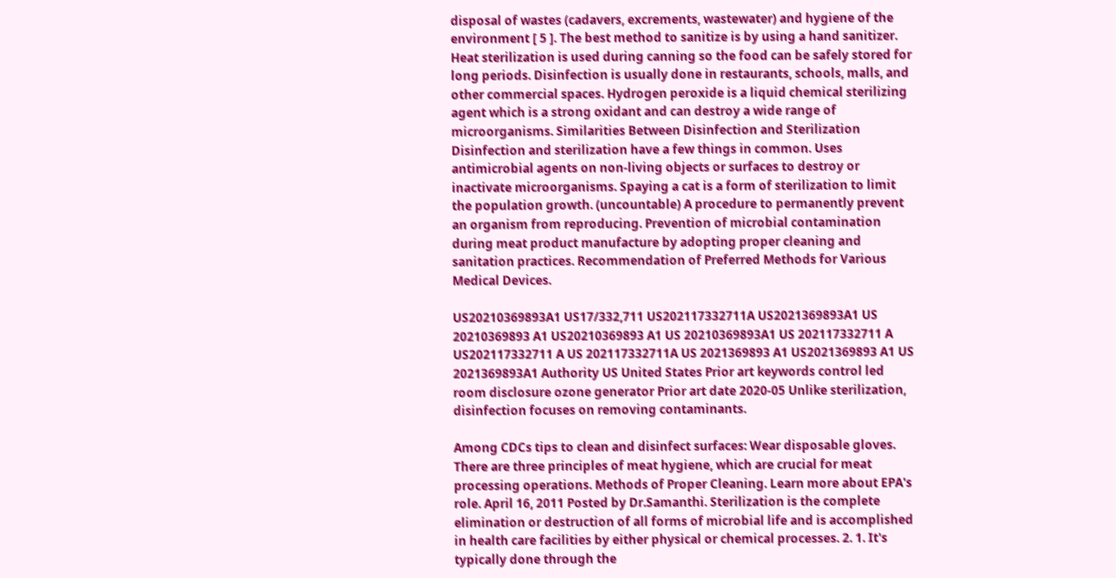disposal of wastes (cadavers, excrements, wastewater) and hygiene of the environment [ 5 ]. The best method to sanitize is by using a hand sanitizer. Heat sterilization is used during canning so the food can be safely stored for long periods. Disinfection is usually done in restaurants, schools, malls, and other commercial spaces. Hydrogen peroxide is a liquid chemical sterilizing agent which is a strong oxidant and can destroy a wide range of microorganisms. Similarities Between Disinfection and Sterilization Disinfection and sterilization have a few things in common. Uses antimicrobial agents on non-living objects or surfaces to destroy or inactivate microorganisms. Spaying a cat is a form of sterilization to limit the population growth. (uncountable) A procedure to permanently prevent an organism from reproducing. Prevention of microbial contamination during meat product manufacture by adopting proper cleaning and sanitation practices. Recommendation of Preferred Methods for Various Medical Devices.

US20210369893A1 US17/332,711 US202117332711A US2021369893A1 US 20210369893 A1 US20210369893 A1 US 20210369893A1 US 202117332711 A US202117332711 A US 202117332711A US 2021369893 A1 US2021369893 A1 US 2021369893A1 Authority US United States Prior art keywords control led room disclosure ozone generator Prior art date 2020-05 Unlike sterilization, disinfection focuses on removing contaminants.

Among CDCs tips to clean and disinfect surfaces: Wear disposable gloves. There are three principles of meat hygiene, which are crucial for meat processing operations. Methods of Proper Cleaning. Learn more about EPA's role. April 16, 2011 Posted by Dr.Samanthi. Sterilization is the complete elimination or destruction of all forms of microbial life and is accomplished in health care facilities by either physical or chemical processes. 2. 1. It's typically done through the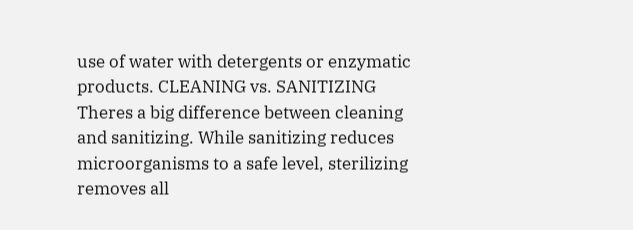use of water with detergents or enzymatic products. CLEANING vs. SANITIZING Theres a big difference between cleaning and sanitizing. While sanitizing reduces microorganisms to a safe level, sterilizing removes all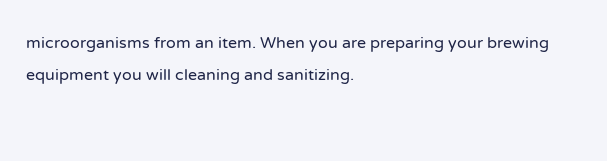microorganisms from an item. When you are preparing your brewing equipment you will cleaning and sanitizing.